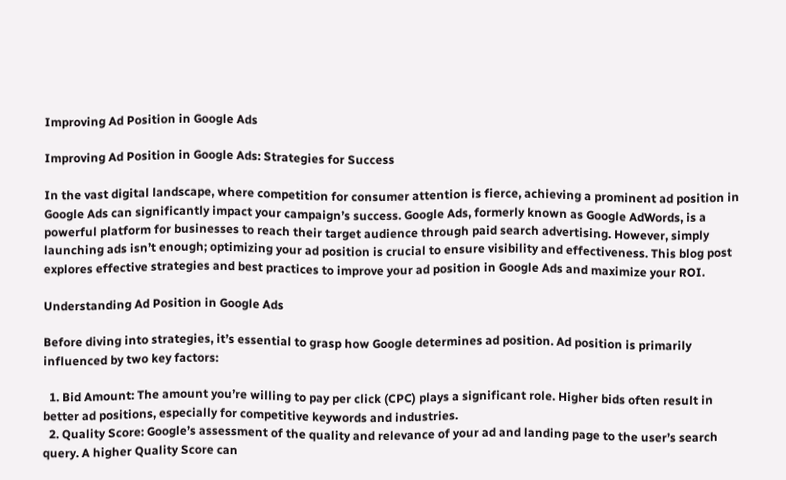Improving Ad Position in Google Ads

Improving Ad Position in Google Ads: Strategies for Success

In the vast digital landscape, where competition for consumer attention is fierce, achieving a prominent ad position in Google Ads can significantly impact your campaign’s success. Google Ads, formerly known as Google AdWords, is a powerful platform for businesses to reach their target audience through paid search advertising. However, simply launching ads isn’t enough; optimizing your ad position is crucial to ensure visibility and effectiveness. This blog post explores effective strategies and best practices to improve your ad position in Google Ads and maximize your ROI.

Understanding Ad Position in Google Ads

Before diving into strategies, it’s essential to grasp how Google determines ad position. Ad position is primarily influenced by two key factors:

  1. Bid Amount: The amount you’re willing to pay per click (CPC) plays a significant role. Higher bids often result in better ad positions, especially for competitive keywords and industries.
  2. Quality Score: Google’s assessment of the quality and relevance of your ad and landing page to the user’s search query. A higher Quality Score can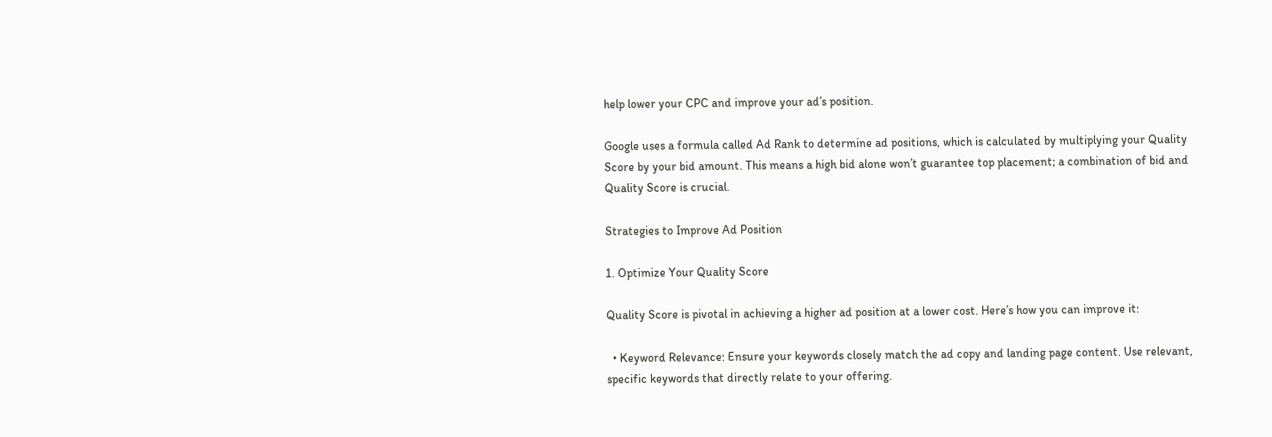help lower your CPC and improve your ad’s position.

Google uses a formula called Ad Rank to determine ad positions, which is calculated by multiplying your Quality Score by your bid amount. This means a high bid alone won’t guarantee top placement; a combination of bid and Quality Score is crucial.

Strategies to Improve Ad Position

1. Optimize Your Quality Score

Quality Score is pivotal in achieving a higher ad position at a lower cost. Here’s how you can improve it:

  • Keyword Relevance: Ensure your keywords closely match the ad copy and landing page content. Use relevant, specific keywords that directly relate to your offering.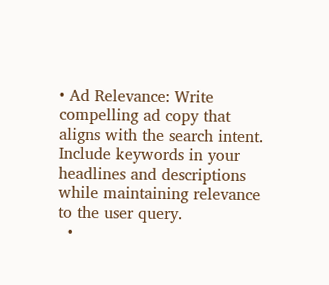• Ad Relevance: Write compelling ad copy that aligns with the search intent. Include keywords in your headlines and descriptions while maintaining relevance to the user query.
  •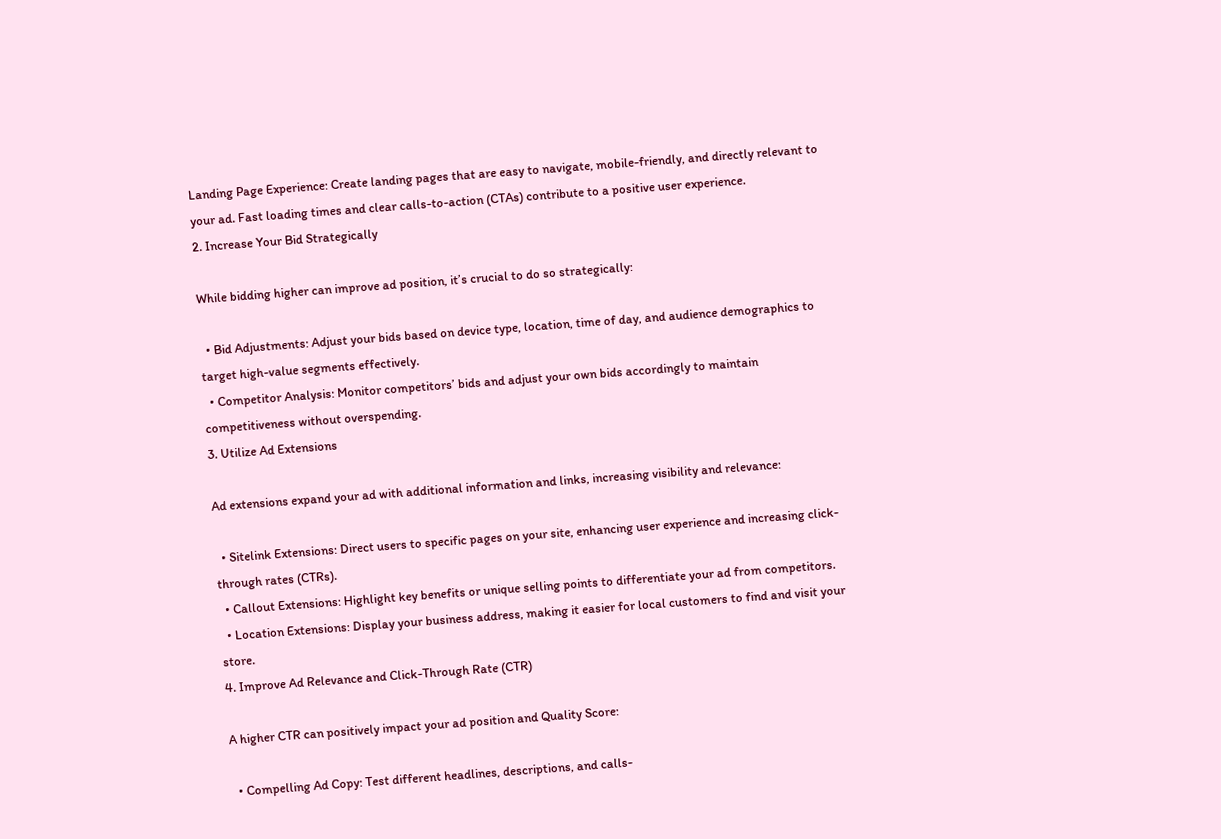Landing Page Experience: Create landing pages that are easy to navigate, mobile-friendly, and directly relevant to your ad. Fast loading times and clear calls-to-action (CTAs) contribute to a positive user experience.
2. Increase Your Bid Strategically

While bidding higher can improve ad position, it’s crucial to do so strategically:

  • Bid Adjustments: Adjust your bids based on device type, location, time of day, and audience demographics to target high-value segments effectively.
  • Competitor Analysis: Monitor competitors’ bids and adjust your own bids accordingly to maintain competitiveness without overspending.
3. Utilize Ad Extensions

Ad extensions expand your ad with additional information and links, increasing visibility and relevance:

  • Sitelink Extensions: Direct users to specific pages on your site, enhancing user experience and increasing click-through rates (CTRs).
  • Callout Extensions: Highlight key benefits or unique selling points to differentiate your ad from competitors.
  • Location Extensions: Display your business address, making it easier for local customers to find and visit your store.
4. Improve Ad Relevance and Click-Through Rate (CTR)

A higher CTR can positively impact your ad position and Quality Score:

  • Compelling Ad Copy: Test different headlines, descriptions, and calls-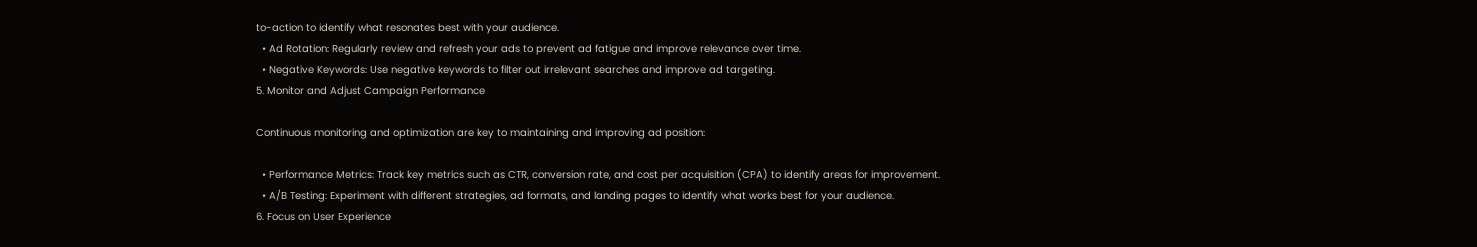to-action to identify what resonates best with your audience.
  • Ad Rotation: Regularly review and refresh your ads to prevent ad fatigue and improve relevance over time.
  • Negative Keywords: Use negative keywords to filter out irrelevant searches and improve ad targeting.
5. Monitor and Adjust Campaign Performance

Continuous monitoring and optimization are key to maintaining and improving ad position:

  • Performance Metrics: Track key metrics such as CTR, conversion rate, and cost per acquisition (CPA) to identify areas for improvement.
  • A/B Testing: Experiment with different strategies, ad formats, and landing pages to identify what works best for your audience.
6. Focus on User Experience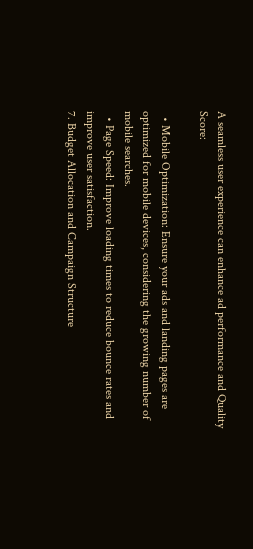A seamless user experience can enhance ad performance and Quality Score:

  • Mobile Optimization: Ensure your ads and landing pages are optimized for mobile devices, considering the growing number of mobile searches.
  • Page Speed: Improve loading times to reduce bounce rates and improve user satisfaction.
7. Budget Allocation and Campaign Structure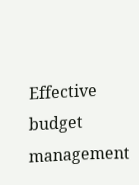Effective budget management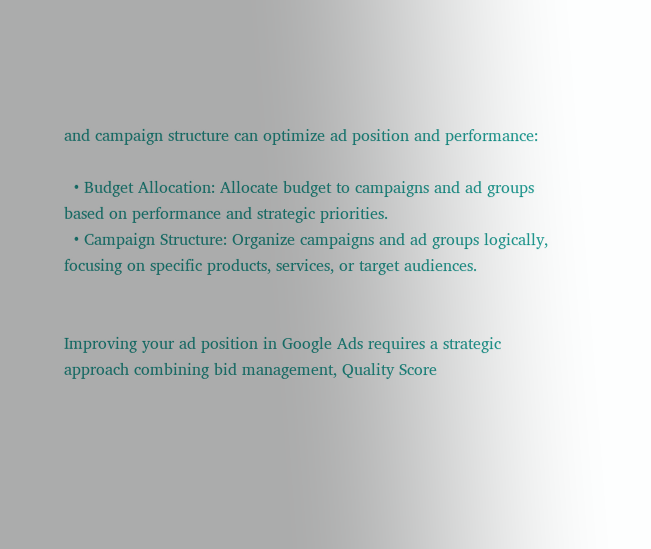and campaign structure can optimize ad position and performance:

  • Budget Allocation: Allocate budget to campaigns and ad groups based on performance and strategic priorities.
  • Campaign Structure: Organize campaigns and ad groups logically, focusing on specific products, services, or target audiences.


Improving your ad position in Google Ads requires a strategic approach combining bid management, Quality Score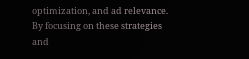optimization, and ad relevance. By focusing on these strategies and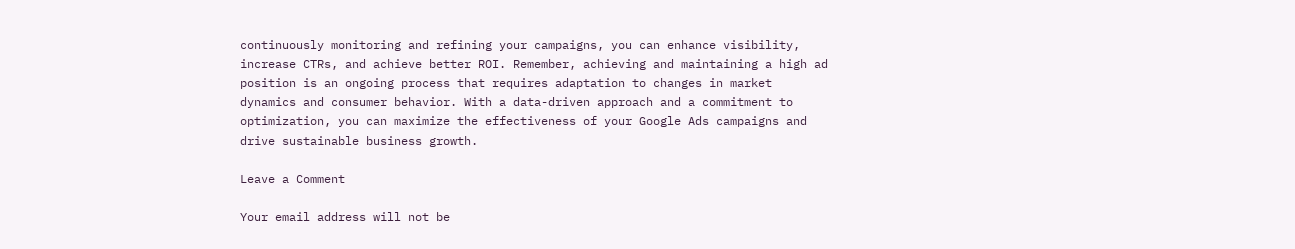continuously monitoring and refining your campaigns, you can enhance visibility, increase CTRs, and achieve better ROI. Remember, achieving and maintaining a high ad position is an ongoing process that requires adaptation to changes in market dynamics and consumer behavior. With a data-driven approach and a commitment to optimization, you can maximize the effectiveness of your Google Ads campaigns and drive sustainable business growth.

Leave a Comment

Your email address will not be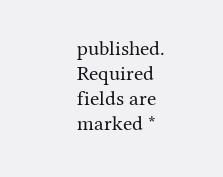published. Required fields are marked *